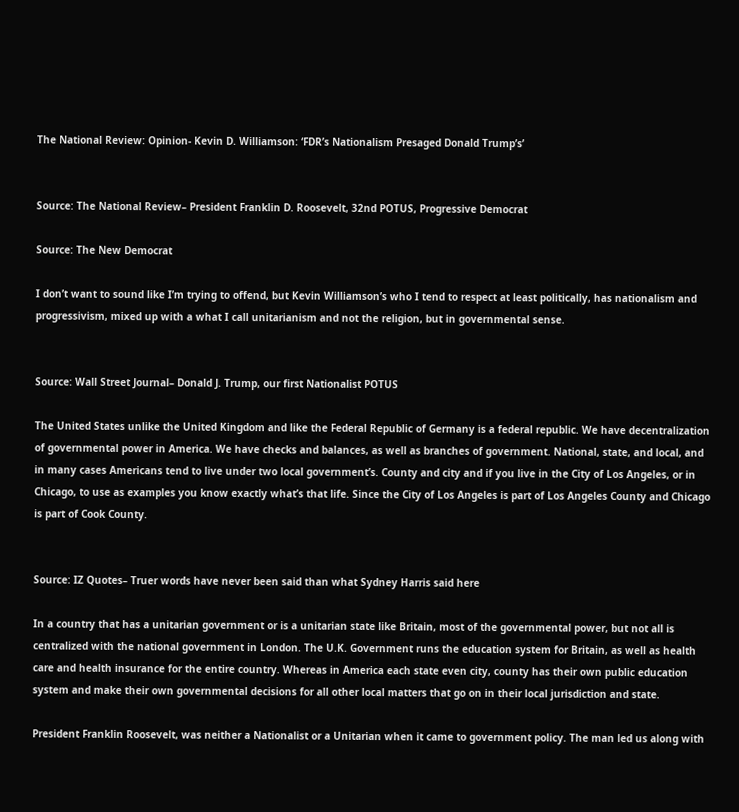The National Review: Opinion- Kevin D. Williamson: ‘FDR’s Nationalism Presaged Donald Trump’s’


Source: The National Review– President Franklin D. Roosevelt, 32nd POTUS, Progressive Democrat

Source: The New Democrat

I don’t want to sound like I’m trying to offend, but Kevin Williamson’s who I tend to respect at least politically, has nationalism and progressivism, mixed up with a what I call unitarianism and not the religion, but in governmental sense.


Source: Wall Street Journal– Donald J. Trump, our first Nationalist POTUS

The United States unlike the United Kingdom and like the Federal Republic of Germany is a federal republic. We have decentralization of governmental power in America. We have checks and balances, as well as branches of government. National, state, and local, and in many cases Americans tend to live under two local government’s. County and city and if you live in the City of Los Angeles, or in Chicago, to use as examples you know exactly what’s that life. Since the City of Los Angeles is part of Los Angeles County and Chicago is part of Cook County.


Source: IZ Quotes– Truer words have never been said than what Sydney Harris said here

In a country that has a unitarian government or is a unitarian state like Britain, most of the governmental power, but not all is centralized with the national government in London. The U.K. Government runs the education system for Britain, as well as health care and health insurance for the entire country. Whereas in America each state even city, county has their own public education system and make their own governmental decisions for all other local matters that go on in their local jurisdiction and state.

President Franklin Roosevelt, was neither a Nationalist or a Unitarian when it came to government policy. The man led us along with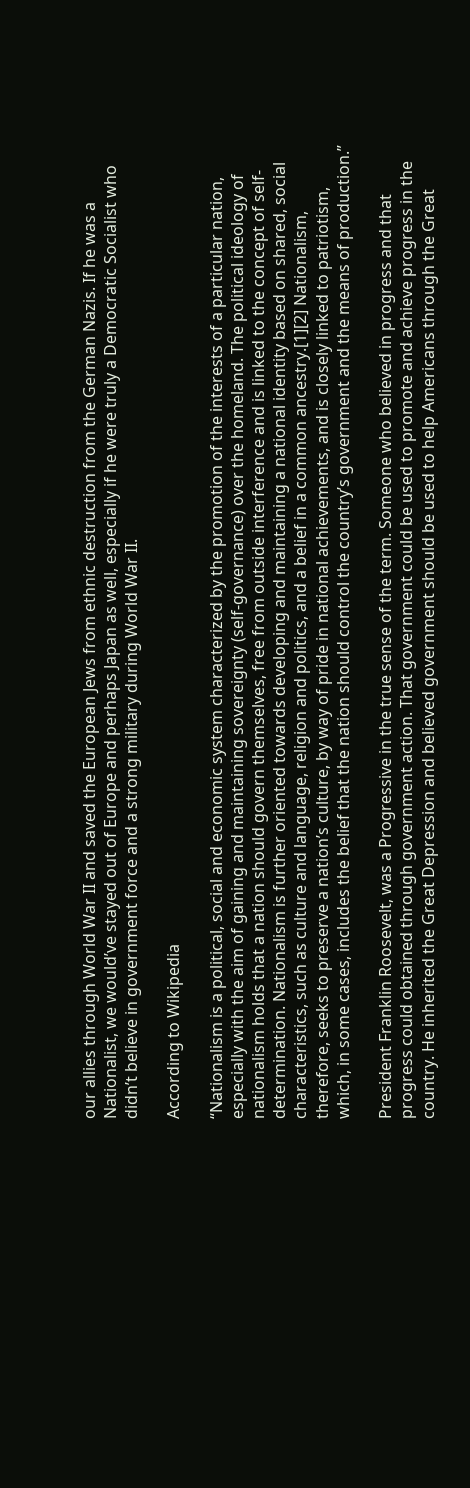our allies through World War II and saved the European Jews from ethnic destruction from the German Nazis. If he was a Nationalist, we would’ve stayed out of Europe and perhaps Japan as well, especially if he were truly a Democratic Socialist who didn’t believe in government force and a strong military during World War II.

According to Wikipedia

“Nationalism is a political, social and economic system characterized by the promotion of the interests of a particular nation, especially with the aim of gaining and maintaining sovereignty (self-governance) over the homeland. The political ideology of nationalism holds that a nation should govern themselves, free from outside interference and is linked to the concept of self-determination. Nationalism is further oriented towards developing and maintaining a national identity based on shared, social characteristics, such as culture and language, religion and politics, and a belief in a common ancestry.[1][2] Nationalism, therefore, seeks to preserve a nation’s culture, by way of pride in national achievements, and is closely linked to patriotism, which, in some cases, includes the belief that the nation should control the country’s government and the means of production.”

President Franklin Roosevelt, was a Progressive in the true sense of the term. Someone who believed in progress and that progress could obtained through government action. That government could be used to promote and achieve progress in the country. He inherited the Great Depression and believed government should be used to help Americans through the Great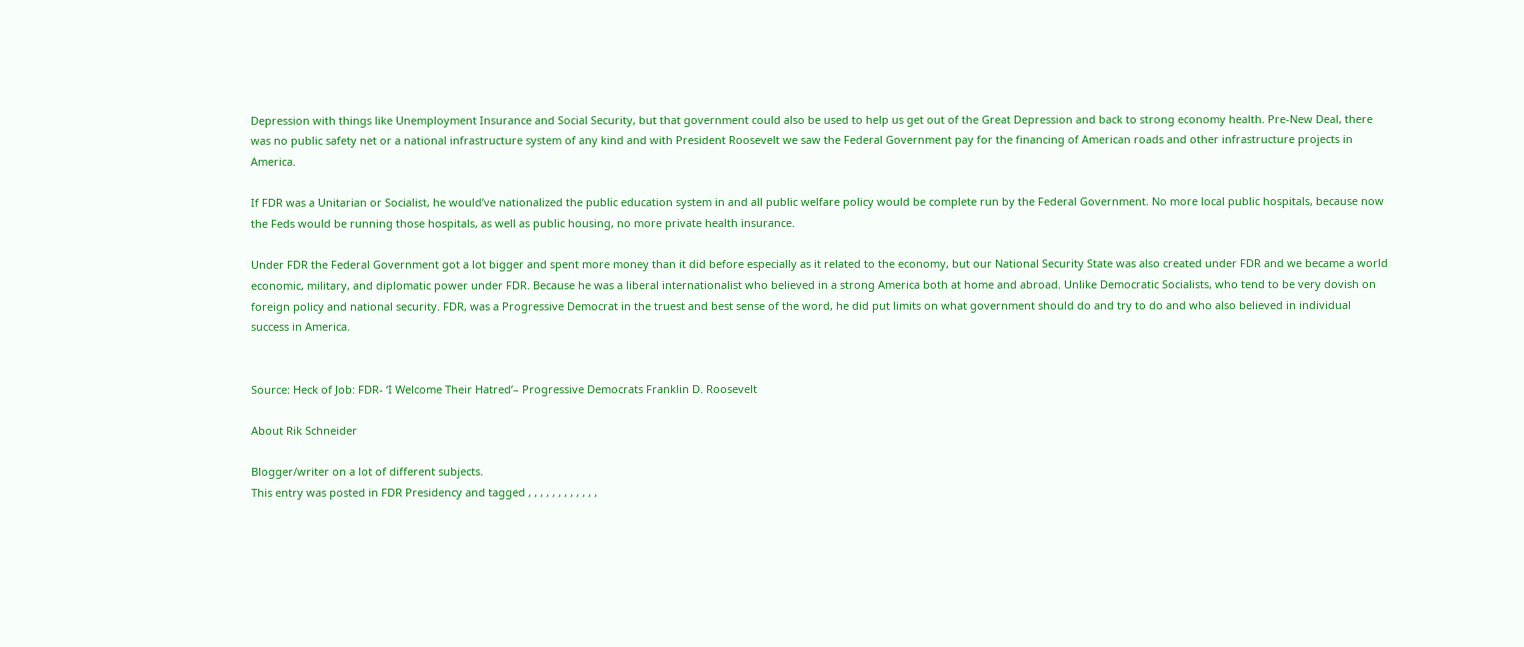Depression with things like Unemployment Insurance and Social Security, but that government could also be used to help us get out of the Great Depression and back to strong economy health. Pre-New Deal, there was no public safety net or a national infrastructure system of any kind and with President Roosevelt we saw the Federal Government pay for the financing of American roads and other infrastructure projects in America.

If FDR was a Unitarian or Socialist, he would’ve nationalized the public education system in and all public welfare policy would be complete run by the Federal Government. No more local public hospitals, because now the Feds would be running those hospitals, as well as public housing, no more private health insurance.

Under FDR the Federal Government got a lot bigger and spent more money than it did before especially as it related to the economy, but our National Security State was also created under FDR and we became a world economic, military, and diplomatic power under FDR. Because he was a liberal internationalist who believed in a strong America both at home and abroad. Unlike Democratic Socialists, who tend to be very dovish on foreign policy and national security. FDR, was a Progressive Democrat in the truest and best sense of the word, he did put limits on what government should do and try to do and who also believed in individual success in America.


Source: Heck of Job: FDR- ‘I Welcome Their Hatred’– Progressive Democrats Franklin D. Roosevelt

About Rik Schneider

Blogger/writer on a lot of different subjects.
This entry was posted in FDR Presidency and tagged , , , , , , , , , , , ,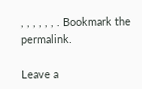, , , , , , . Bookmark the permalink.

Leave a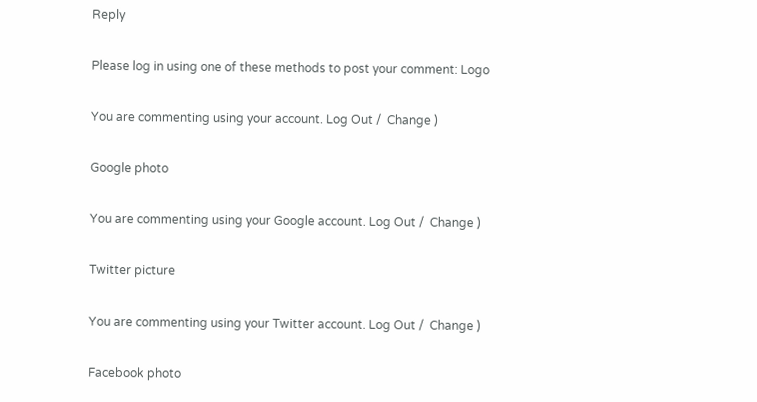Reply

Please log in using one of these methods to post your comment: Logo

You are commenting using your account. Log Out /  Change )

Google photo

You are commenting using your Google account. Log Out /  Change )

Twitter picture

You are commenting using your Twitter account. Log Out /  Change )

Facebook photo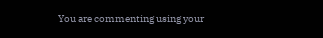You are commenting using your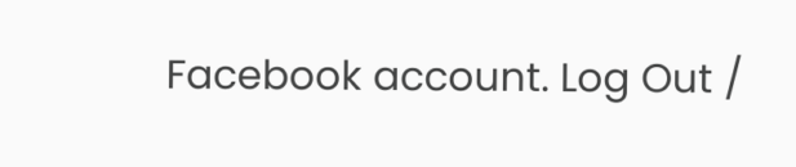Facebook account. Log Out /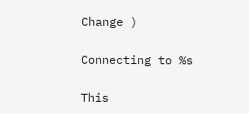Change )

Connecting to %s

This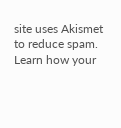site uses Akismet to reduce spam. Learn how your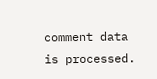comment data is processed.